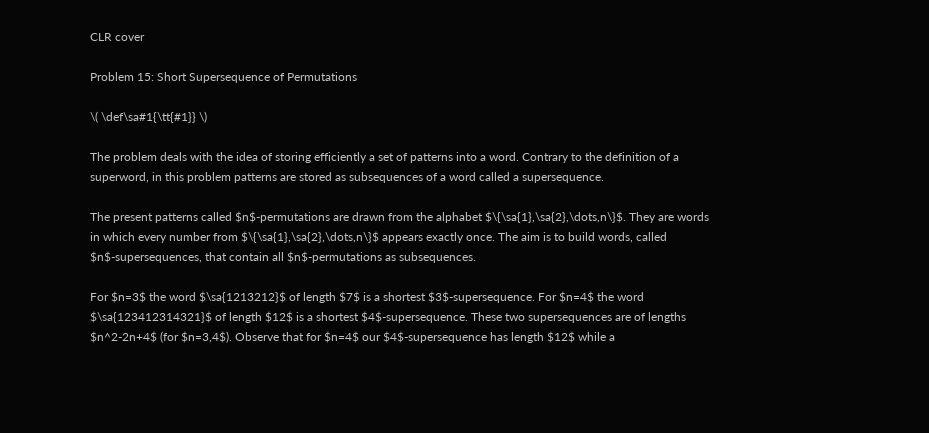CLR cover

Problem 15: Short Supersequence of Permutations

\( \def\sa#1{\tt{#1}} \)

The problem deals with the idea of storing efficiently a set of patterns into a word. Contrary to the definition of a superword, in this problem patterns are stored as subsequences of a word called a supersequence.

The present patterns called $n$-permutations are drawn from the alphabet $\{\sa{1},\sa{2},\dots,n\}$. They are words in which every number from $\{\sa{1},\sa{2},\dots,n\}$ appears exactly once. The aim is to build words, called $n$-supersequences, that contain all $n$-permutations as subsequences.

For $n=3$ the word $\sa{1213212}$ of length $7$ is a shortest $3$-supersequence. For $n=4$ the word $\sa{123412314321}$ of length $12$ is a shortest $4$-supersequence. These two supersequences are of lengths $n^2-2n+4$ (for $n=3,4$). Observe that for $n=4$ our $4$-supersequence has length $12$ while a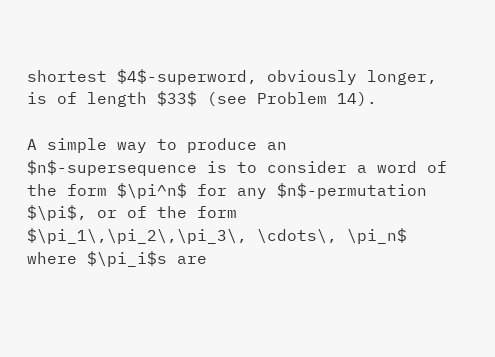shortest $4$-superword, obviously longer, is of length $33$ (see Problem 14).

A simple way to produce an $n$-supersequence is to consider a word of the form $\pi^n$ for any $n$-permutation $\pi$, or of the form $\pi_1\,\pi_2\,\pi_3\, \cdots\, \pi_n$ where $\pi_i$s are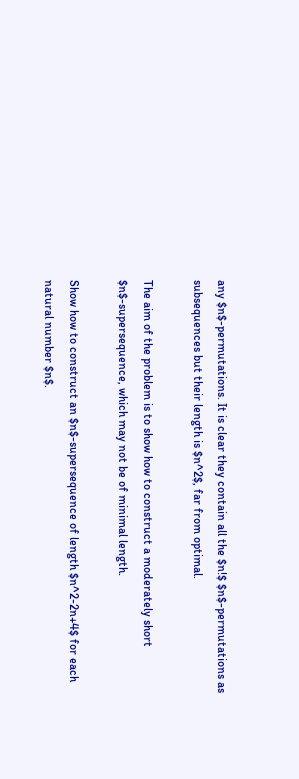any $n$-permutations. It is clear they contain all the $n!$ $n$-permutations as subsequences but their length is $n^2$, far from optimal.

The aim of the problem is to show how to construct a moderately short $n$-supersequence, which may not be of minimal length.

Show how to construct an $n$-supersequence of length $n^2-2n+4$ for each natural number $n$.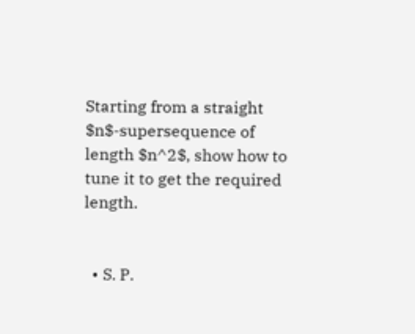Starting from a straight $n$-supersequence of length $n^2$, show how to tune it to get the required length.


  • S. P.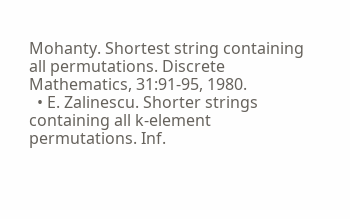Mohanty. Shortest string containing all permutations. Discrete Mathematics, 31:91-95, 1980.
  • E. Zalinescu. Shorter strings containing all k-element permutations. Inf.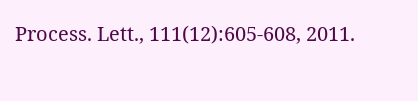Process. Lett., 111(12):605-608, 2011.